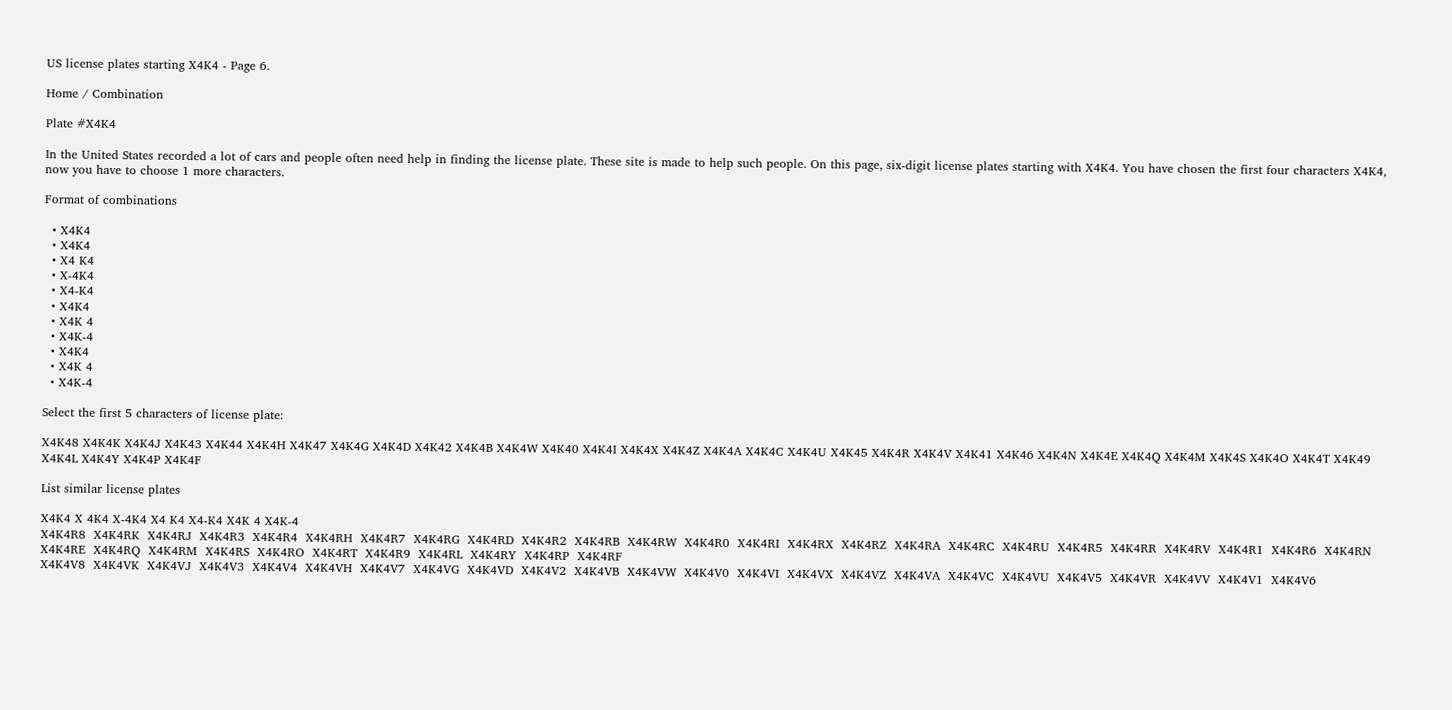US license plates starting X4K4 - Page 6.

Home / Combination

Plate #X4K4

In the United States recorded a lot of cars and people often need help in finding the license plate. These site is made to help such people. On this page, six-digit license plates starting with X4K4. You have chosen the first four characters X4K4, now you have to choose 1 more characters.

Format of combinations

  • X4K4
  • X4K4
  • X4 K4
  • X-4K4
  • X4-K4
  • X4K4
  • X4K 4
  • X4K-4
  • X4K4
  • X4K 4
  • X4K-4

Select the first 5 characters of license plate:

X4K48 X4K4K X4K4J X4K43 X4K44 X4K4H X4K47 X4K4G X4K4D X4K42 X4K4B X4K4W X4K40 X4K4I X4K4X X4K4Z X4K4A X4K4C X4K4U X4K45 X4K4R X4K4V X4K41 X4K46 X4K4N X4K4E X4K4Q X4K4M X4K4S X4K4O X4K4T X4K49 X4K4L X4K4Y X4K4P X4K4F

List similar license plates

X4K4 X 4K4 X-4K4 X4 K4 X4-K4 X4K 4 X4K-4
X4K4R8  X4K4RK  X4K4RJ  X4K4R3  X4K4R4  X4K4RH  X4K4R7  X4K4RG  X4K4RD  X4K4R2  X4K4RB  X4K4RW  X4K4R0  X4K4RI  X4K4RX  X4K4RZ  X4K4RA  X4K4RC  X4K4RU  X4K4R5  X4K4RR  X4K4RV  X4K4R1  X4K4R6  X4K4RN  X4K4RE  X4K4RQ  X4K4RM  X4K4RS  X4K4RO  X4K4RT  X4K4R9  X4K4RL  X4K4RY  X4K4RP  X4K4RF
X4K4V8  X4K4VK  X4K4VJ  X4K4V3  X4K4V4  X4K4VH  X4K4V7  X4K4VG  X4K4VD  X4K4V2  X4K4VB  X4K4VW  X4K4V0  X4K4VI  X4K4VX  X4K4VZ  X4K4VA  X4K4VC  X4K4VU  X4K4V5  X4K4VR  X4K4VV  X4K4V1  X4K4V6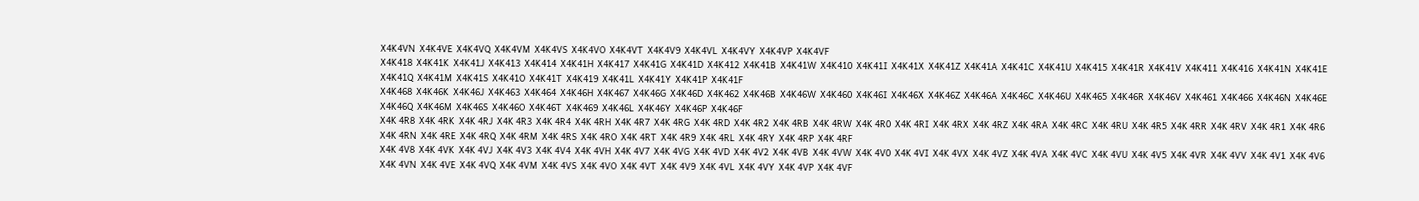X4K4VN  X4K4VE  X4K4VQ  X4K4VM  X4K4VS  X4K4VO  X4K4VT  X4K4V9  X4K4VL  X4K4VY  X4K4VP  X4K4VF
X4K418  X4K41K  X4K41J  X4K413  X4K414  X4K41H  X4K417  X4K41G  X4K41D  X4K412  X4K41B  X4K41W  X4K410  X4K41I  X4K41X  X4K41Z  X4K41A  X4K41C  X4K41U  X4K415  X4K41R  X4K41V  X4K411  X4K416  X4K41N  X4K41E  X4K41Q  X4K41M  X4K41S  X4K41O  X4K41T  X4K419  X4K41L  X4K41Y  X4K41P  X4K41F
X4K468  X4K46K  X4K46J  X4K463  X4K464  X4K46H  X4K467  X4K46G  X4K46D  X4K462  X4K46B  X4K46W  X4K460  X4K46I  X4K46X  X4K46Z  X4K46A  X4K46C  X4K46U  X4K465  X4K46R  X4K46V  X4K461  X4K466  X4K46N  X4K46E  X4K46Q  X4K46M  X4K46S  X4K46O  X4K46T  X4K469  X4K46L  X4K46Y  X4K46P  X4K46F
X4K 4R8  X4K 4RK  X4K 4RJ  X4K 4R3  X4K 4R4  X4K 4RH  X4K 4R7  X4K 4RG  X4K 4RD  X4K 4R2  X4K 4RB  X4K 4RW  X4K 4R0  X4K 4RI  X4K 4RX  X4K 4RZ  X4K 4RA  X4K 4RC  X4K 4RU  X4K 4R5  X4K 4RR  X4K 4RV  X4K 4R1  X4K 4R6  X4K 4RN  X4K 4RE  X4K 4RQ  X4K 4RM  X4K 4RS  X4K 4RO  X4K 4RT  X4K 4R9  X4K 4RL  X4K 4RY  X4K 4RP  X4K 4RF
X4K 4V8  X4K 4VK  X4K 4VJ  X4K 4V3  X4K 4V4  X4K 4VH  X4K 4V7  X4K 4VG  X4K 4VD  X4K 4V2  X4K 4VB  X4K 4VW  X4K 4V0  X4K 4VI  X4K 4VX  X4K 4VZ  X4K 4VA  X4K 4VC  X4K 4VU  X4K 4V5  X4K 4VR  X4K 4VV  X4K 4V1  X4K 4V6  X4K 4VN  X4K 4VE  X4K 4VQ  X4K 4VM  X4K 4VS  X4K 4VO  X4K 4VT  X4K 4V9  X4K 4VL  X4K 4VY  X4K 4VP  X4K 4VF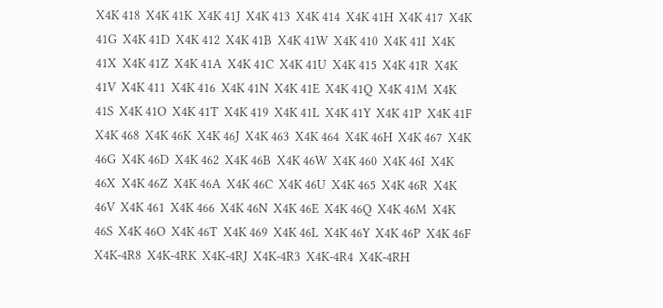X4K 418  X4K 41K  X4K 41J  X4K 413  X4K 414  X4K 41H  X4K 417  X4K 41G  X4K 41D  X4K 412  X4K 41B  X4K 41W  X4K 410  X4K 41I  X4K 41X  X4K 41Z  X4K 41A  X4K 41C  X4K 41U  X4K 415  X4K 41R  X4K 41V  X4K 411  X4K 416  X4K 41N  X4K 41E  X4K 41Q  X4K 41M  X4K 41S  X4K 41O  X4K 41T  X4K 419  X4K 41L  X4K 41Y  X4K 41P  X4K 41F
X4K 468  X4K 46K  X4K 46J  X4K 463  X4K 464  X4K 46H  X4K 467  X4K 46G  X4K 46D  X4K 462  X4K 46B  X4K 46W  X4K 460  X4K 46I  X4K 46X  X4K 46Z  X4K 46A  X4K 46C  X4K 46U  X4K 465  X4K 46R  X4K 46V  X4K 461  X4K 466  X4K 46N  X4K 46E  X4K 46Q  X4K 46M  X4K 46S  X4K 46O  X4K 46T  X4K 469  X4K 46L  X4K 46Y  X4K 46P  X4K 46F
X4K-4R8  X4K-4RK  X4K-4RJ  X4K-4R3  X4K-4R4  X4K-4RH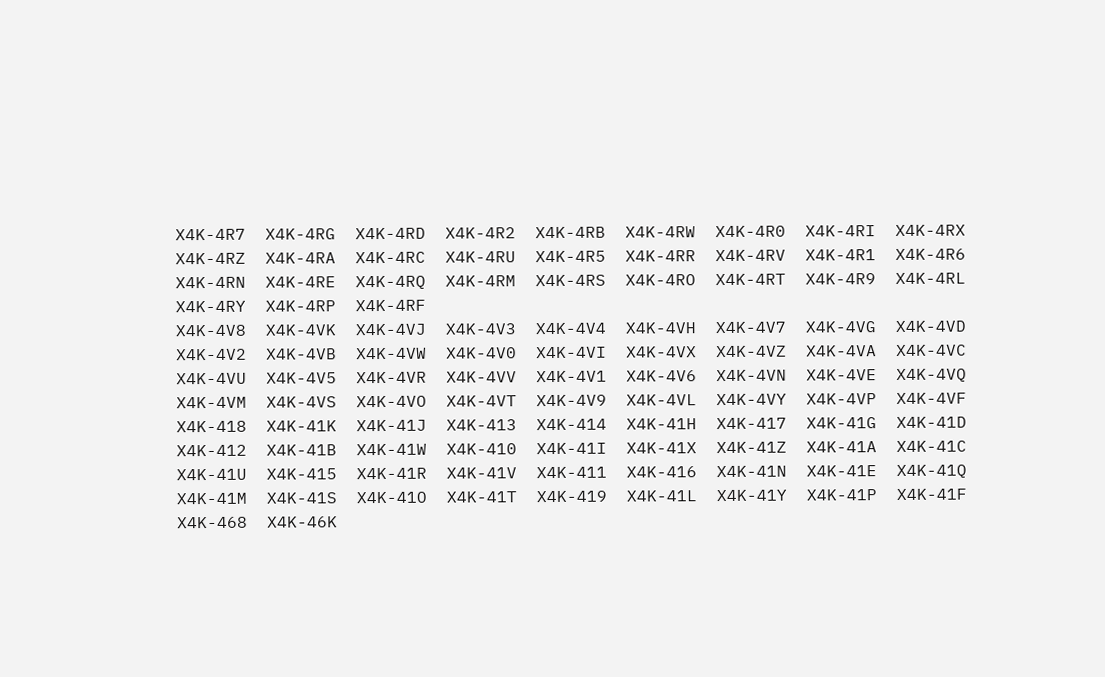X4K-4R7  X4K-4RG  X4K-4RD  X4K-4R2  X4K-4RB  X4K-4RW  X4K-4R0  X4K-4RI  X4K-4RX  X4K-4RZ  X4K-4RA  X4K-4RC  X4K-4RU  X4K-4R5  X4K-4RR  X4K-4RV  X4K-4R1  X4K-4R6  X4K-4RN  X4K-4RE  X4K-4RQ  X4K-4RM  X4K-4RS  X4K-4RO  X4K-4RT  X4K-4R9  X4K-4RL  X4K-4RY  X4K-4RP  X4K-4RF
X4K-4V8  X4K-4VK  X4K-4VJ  X4K-4V3  X4K-4V4  X4K-4VH  X4K-4V7  X4K-4VG  X4K-4VD  X4K-4V2  X4K-4VB  X4K-4VW  X4K-4V0  X4K-4VI  X4K-4VX  X4K-4VZ  X4K-4VA  X4K-4VC  X4K-4VU  X4K-4V5  X4K-4VR  X4K-4VV  X4K-4V1  X4K-4V6  X4K-4VN  X4K-4VE  X4K-4VQ  X4K-4VM  X4K-4VS  X4K-4VO  X4K-4VT  X4K-4V9  X4K-4VL  X4K-4VY  X4K-4VP  X4K-4VF
X4K-418  X4K-41K  X4K-41J  X4K-413  X4K-414  X4K-41H  X4K-417  X4K-41G  X4K-41D  X4K-412  X4K-41B  X4K-41W  X4K-410  X4K-41I  X4K-41X  X4K-41Z  X4K-41A  X4K-41C  X4K-41U  X4K-415  X4K-41R  X4K-41V  X4K-411  X4K-416  X4K-41N  X4K-41E  X4K-41Q  X4K-41M  X4K-41S  X4K-41O  X4K-41T  X4K-419  X4K-41L  X4K-41Y  X4K-41P  X4K-41F
X4K-468  X4K-46K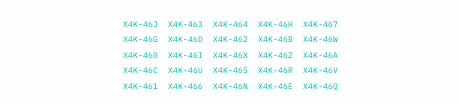X4K-46J  X4K-463  X4K-464  X4K-46H  X4K-467  X4K-46G  X4K-46D  X4K-462  X4K-46B  X4K-46W  X4K-460  X4K-46I  X4K-46X  X4K-46Z  X4K-46A  X4K-46C  X4K-46U  X4K-465  X4K-46R  X4K-46V  X4K-461  X4K-466  X4K-46N  X4K-46E  X4K-46Q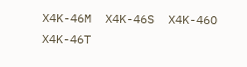X4K-46M  X4K-46S  X4K-46O  X4K-46T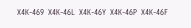X4K-469  X4K-46L  X4K-46Y  X4K-46P  X4K-46F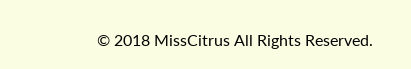© 2018 MissCitrus All Rights Reserved.